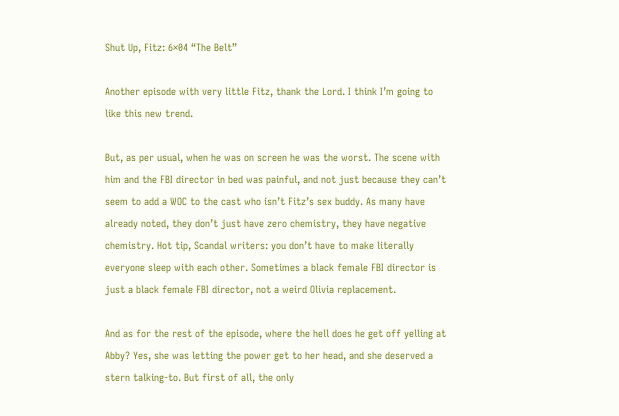Shut Up, Fitz: 6×04 “The Belt”

Another episode with very little Fitz, thank the Lord. I think I’m going to like this new trend.

But, as per usual, when he was on screen he was the worst. The scene with him and the FBI director in bed was painful, and not just because they can’t seem to add a WOC to the cast who isn’t Fitz’s sex buddy. As many have already noted, they don’t just have zero chemistry, they have negative chemistry. Hot tip, Scandal writers: you don’t have to make literally everyone sleep with each other. Sometimes a black female FBI director is just a black female FBI director, not a weird Olivia replacement.

And as for the rest of the episode, where the hell does he get off yelling at Abby? Yes, she was letting the power get to her head, and she deserved a stern talking-to. But first of all, the only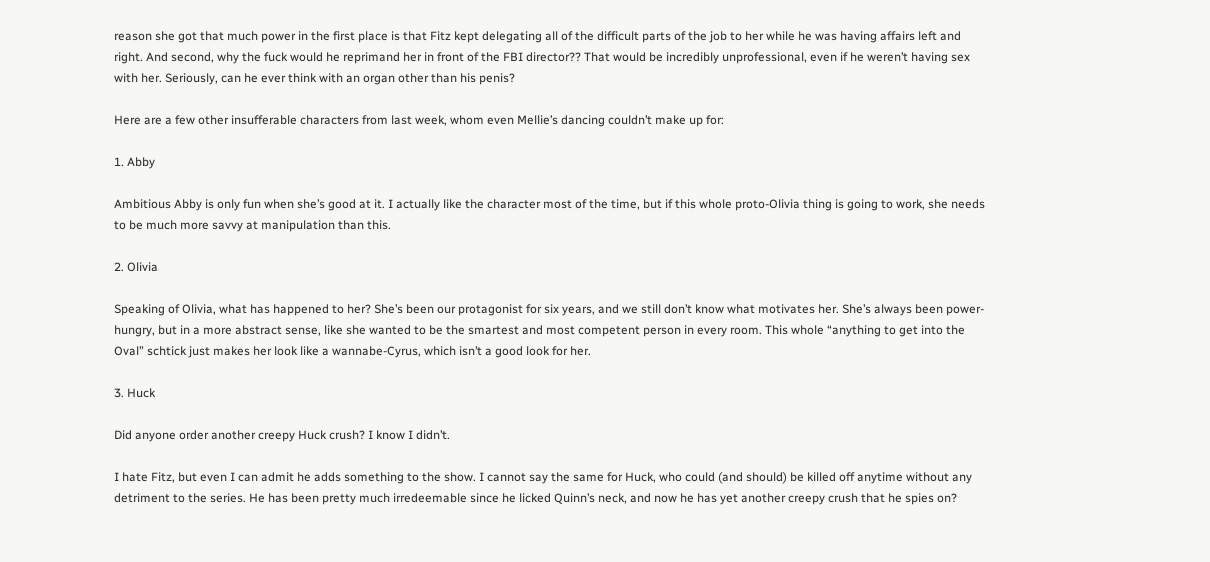reason she got that much power in the first place is that Fitz kept delegating all of the difficult parts of the job to her while he was having affairs left and right. And second, why the fuck would he reprimand her in front of the FBI director?? That would be incredibly unprofessional, even if he weren’t having sex with her. Seriously, can he ever think with an organ other than his penis?

Here are a few other insufferable characters from last week, whom even Mellie’s dancing couldn’t make up for:

1. Abby

Ambitious Abby is only fun when she’s good at it. I actually like the character most of the time, but if this whole proto-Olivia thing is going to work, she needs to be much more savvy at manipulation than this.

2. Olivia

Speaking of Olivia, what has happened to her? She’s been our protagonist for six years, and we still don’t know what motivates her. She’s always been power-hungry, but in a more abstract sense, like she wanted to be the smartest and most competent person in every room. This whole “anything to get into the Oval” schtick just makes her look like a wannabe-Cyrus, which isn’t a good look for her.

3. Huck

Did anyone order another creepy Huck crush? I know I didn’t.

I hate Fitz, but even I can admit he adds something to the show. I cannot say the same for Huck, who could (and should) be killed off anytime without any detriment to the series. He has been pretty much irredeemable since he licked Quinn’s neck, and now he has yet another creepy crush that he spies on?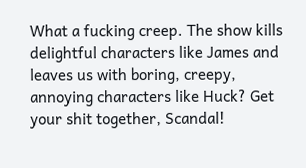What a fucking creep. The show kills delightful characters like James and leaves us with boring, creepy, annoying characters like Huck? Get your shit together, Scandal!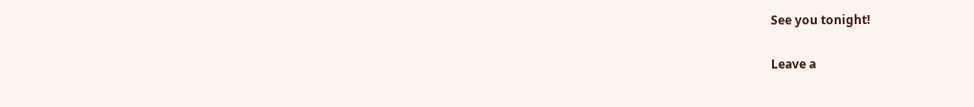See you tonight!

Leave a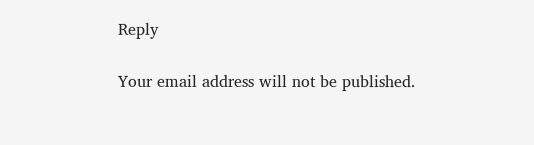Reply

Your email address will not be published.